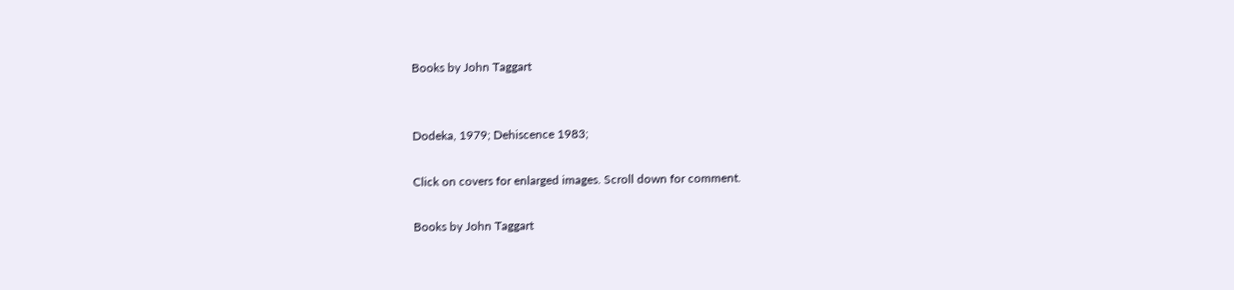Books by John Taggart


Dodeka, 1979; Dehiscence 1983;

Click on covers for enlarged images. Scroll down for comment.

Books by John Taggart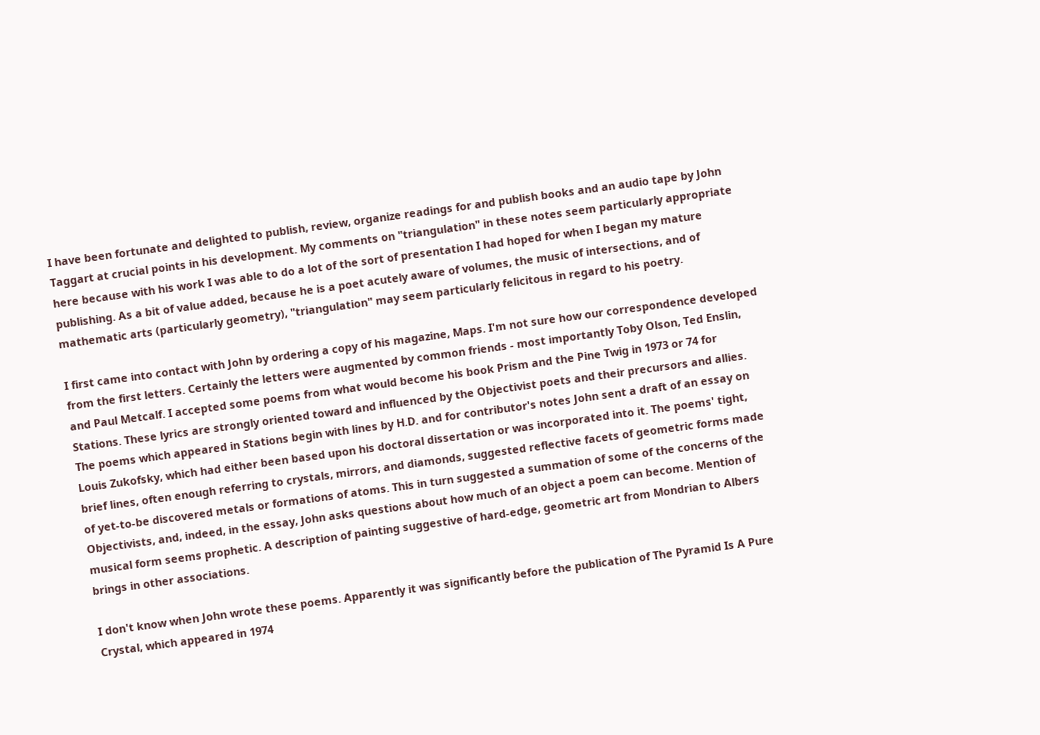I have been fortunate and delighted to publish, review, organize readings for and publish books and an audio tape by John Taggart at crucial points in his development. My comments on "triangulation" in these notes seem particularly appropriate here because with his work I was able to do a lot of the sort of presentation I had hoped for when I began my mature publishing. As a bit of value added, because he is a poet acutely aware of volumes, the music of intersections, and of mathematic arts (particularly geometry), "triangulation" may seem particularly felicitous in regard to his poetry.

I first came into contact with John by ordering a copy of his magazine, Maps. I'm not sure how our correspondence developed from the first letters. Certainly the letters were augmented by common friends - most importantly Toby Olson, Ted Enslin, and Paul Metcalf. I accepted some poems from what would become his book Prism and the Pine Twig in 1973 or 74 for Stations. These lyrics are strongly oriented toward and influenced by the Objectivist poets and their precursors and allies. The poems which appeared in Stations begin with lines by H.D. and for contributor's notes John sent a draft of an essay on Louis Zukofsky, which had either been based upon his doctoral dissertation or was incorporated into it. The poems' tight, brief lines, often enough referring to crystals, mirrors, and diamonds, suggested reflective facets of geometric forms made of yet-to-be discovered metals or formations of atoms. This in turn suggested a summation of some of the concerns of the Objectivists, and, indeed, in the essay, John asks questions about how much of an object a poem can become. Mention of musical form seems prophetic. A description of painting suggestive of hard-edge, geometric art from Mondrian to Albers brings in other associations.

I don't know when John wrote these poems. Apparently it was significantly before the publication of The Pyramid Is A Pure Crystal, which appeared in 1974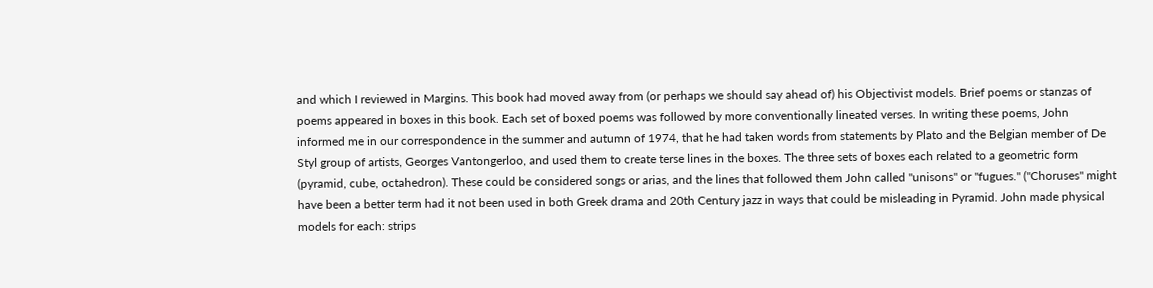and which I reviewed in Margins. This book had moved away from (or perhaps we should say ahead of) his Objectivist models. Brief poems or stanzas of poems appeared in boxes in this book. Each set of boxed poems was followed by more conventionally lineated verses. In writing these poems, John informed me in our correspondence in the summer and autumn of 1974, that he had taken words from statements by Plato and the Belgian member of De Styl group of artists, Georges Vantongerloo, and used them to create terse lines in the boxes. The three sets of boxes each related to a geometric form (pyramid, cube, octahedron). These could be considered songs or arias, and the lines that followed them John called "unisons" or "fugues." ("Choruses" might have been a better term had it not been used in both Greek drama and 20th Century jazz in ways that could be misleading in Pyramid. John made physical models for each: strips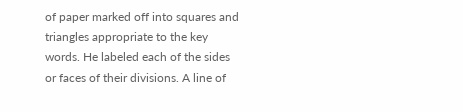of paper marked off into squares and triangles appropriate to the key words. He labeled each of the sides or faces of their divisions. A line of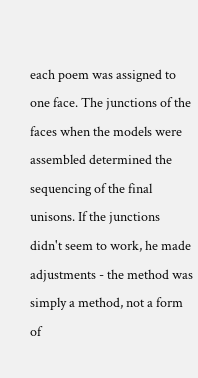each poem was assigned to one face. The junctions of the faces when the models were assembled determined the sequencing of the final unisons. If the junctions didn't seem to work, he made adjustments - the method was simply a method, not a form of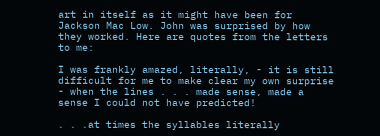art in itself as it might have been for Jackson Mac Low. John was surprised by how they worked. Here are quotes from the letters to me:

I was frankly amazed, literally, - it is still difficult for me to make clear my own surprise - when the lines . . . made sense, made a sense I could not have predicted!

. . .at times the syllables literally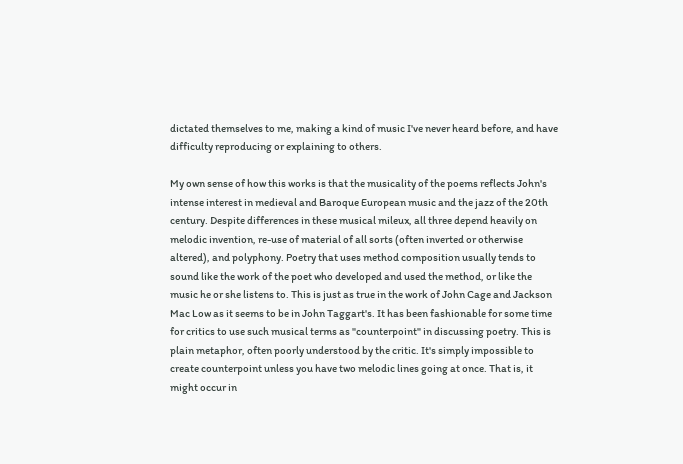dictated themselves to me, making a kind of music I've never heard before, and have difficulty reproducing or explaining to others.

My own sense of how this works is that the musicality of the poems reflects John's intense interest in medieval and Baroque European music and the jazz of the 20th century. Despite differences in these musical mileux, all three depend heavily on melodic invention, re-use of material of all sorts (often inverted or otherwise altered), and polyphony. Poetry that uses method composition usually tends to sound like the work of the poet who developed and used the method, or like the music he or she listens to. This is just as true in the work of John Cage and Jackson Mac Low as it seems to be in John Taggart's. It has been fashionable for some time for critics to use such musical terms as "counterpoint" in discussing poetry. This is plain metaphor, often poorly understood by the critic. It's simply impossible to create counterpoint unless you have two melodic lines going at once. That is, it might occur in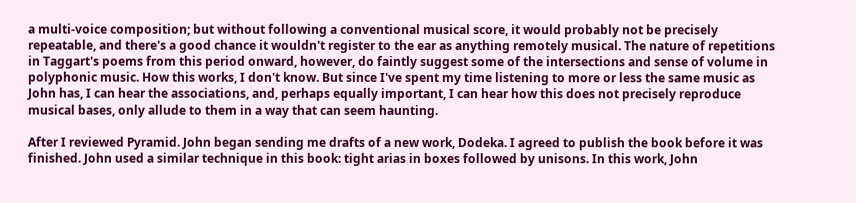a multi-voice composition; but without following a conventional musical score, it would probably not be precisely repeatable, and there's a good chance it wouldn't register to the ear as anything remotely musical. The nature of repetitions in Taggart's poems from this period onward, however, do faintly suggest some of the intersections and sense of volume in polyphonic music. How this works, I don't know. But since I've spent my time listening to more or less the same music as John has, I can hear the associations, and, perhaps equally important, I can hear how this does not precisely reproduce musical bases, only allude to them in a way that can seem haunting.

After I reviewed Pyramid. John began sending me drafts of a new work, Dodeka. I agreed to publish the book before it was finished. John used a similar technique in this book: tight arias in boxes followed by unisons. In this work, John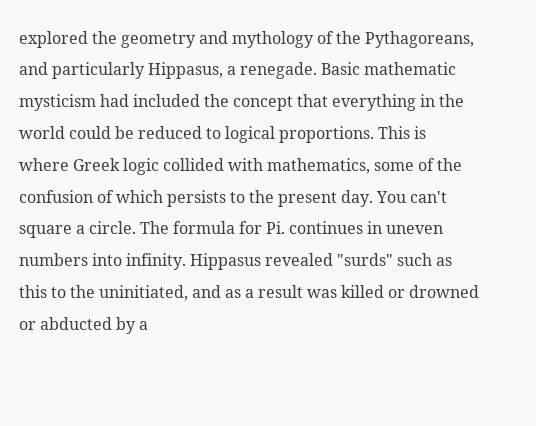explored the geometry and mythology of the Pythagoreans, and particularly Hippasus, a renegade. Basic mathematic mysticism had included the concept that everything in the world could be reduced to logical proportions. This is where Greek logic collided with mathematics, some of the confusion of which persists to the present day. You can't square a circle. The formula for Pi. continues in uneven numbers into infinity. Hippasus revealed "surds" such as this to the uninitiated, and as a result was killed or drowned or abducted by a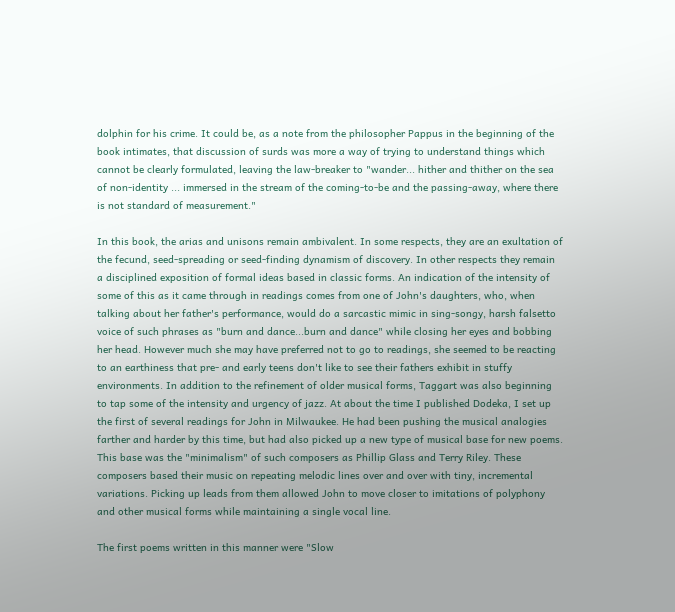dolphin for his crime. It could be, as a note from the philosopher Pappus in the beginning of the book intimates, that discussion of surds was more a way of trying to understand things which cannot be clearly formulated, leaving the law-breaker to "wander... hither and thither on the sea of non-identity ... immersed in the stream of the coming-to-be and the passing-away, where there is not standard of measurement."

In this book, the arias and unisons remain ambivalent. In some respects, they are an exultation of the fecund, seed-spreading or seed-finding dynamism of discovery. In other respects they remain a disciplined exposition of formal ideas based in classic forms. An indication of the intensity of some of this as it came through in readings comes from one of John's daughters, who, when talking about her father's performance, would do a sarcastic mimic in sing-songy, harsh falsetto voice of such phrases as "burn and dance...burn and dance" while closing her eyes and bobbing her head. However much she may have preferred not to go to readings, she seemed to be reacting to an earthiness that pre- and early teens don't like to see their fathers exhibit in stuffy environments. In addition to the refinement of older musical forms, Taggart was also beginning to tap some of the intensity and urgency of jazz. At about the time I published Dodeka, I set up the first of several readings for John in Milwaukee. He had been pushing the musical analogies farther and harder by this time, but had also picked up a new type of musical base for new poems. This base was the "minimalism" of such composers as Phillip Glass and Terry Riley. These composers based their music on repeating melodic lines over and over with tiny, incremental variations. Picking up leads from them allowed John to move closer to imitations of polyphony and other musical forms while maintaining a single vocal line.

The first poems written in this manner were "Slow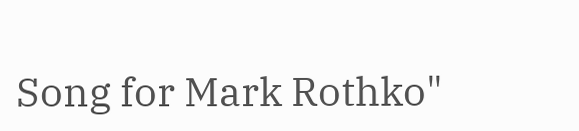Song for Mark Rothko"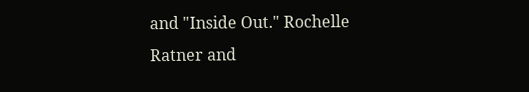and "Inside Out." Rochelle Ratner and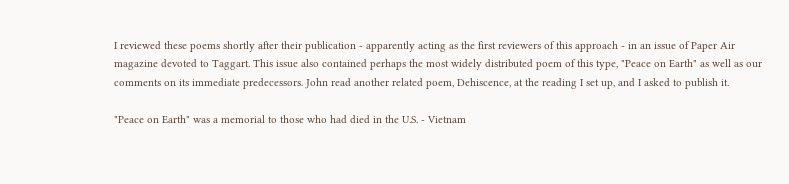I reviewed these poems shortly after their publication - apparently acting as the first reviewers of this approach - in an issue of Paper Air magazine devoted to Taggart. This issue also contained perhaps the most widely distributed poem of this type, "Peace on Earth" as well as our comments on its immediate predecessors. John read another related poem, Dehiscence, at the reading I set up, and I asked to publish it.

"Peace on Earth" was a memorial to those who had died in the U.S. - Vietnam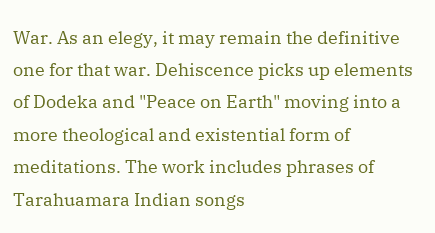War. As an elegy, it may remain the definitive one for that war. Dehiscence picks up elements of Dodeka and "Peace on Earth" moving into a more theological and existential form of meditations. The work includes phrases of Tarahuamara Indian songs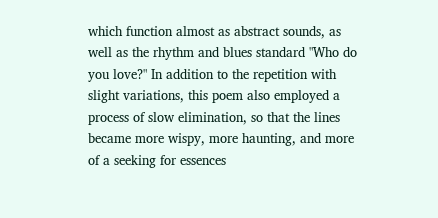which function almost as abstract sounds, as well as the rhythm and blues standard "Who do you love?" In addition to the repetition with slight variations, this poem also employed a process of slow elimination, so that the lines became more wispy, more haunting, and more of a seeking for essences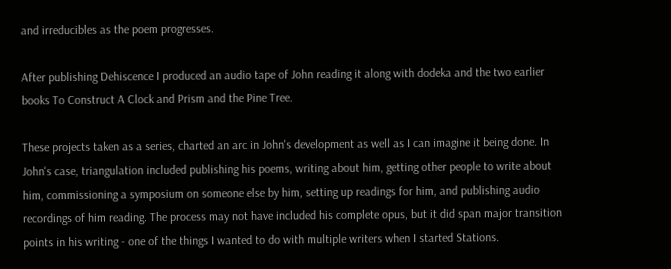and irreducibles as the poem progresses.

After publishing Dehiscence I produced an audio tape of John reading it along with dodeka and the two earlier books To Construct A Clock and Prism and the Pine Tree.

These projects taken as a series, charted an arc in John's development as well as I can imagine it being done. In John's case, triangulation included publishing his poems, writing about him, getting other people to write about him, commissioning a symposium on someone else by him, setting up readings for him, and publishing audio recordings of him reading. The process may not have included his complete opus, but it did span major transition points in his writing - one of the things I wanted to do with multiple writers when I started Stations.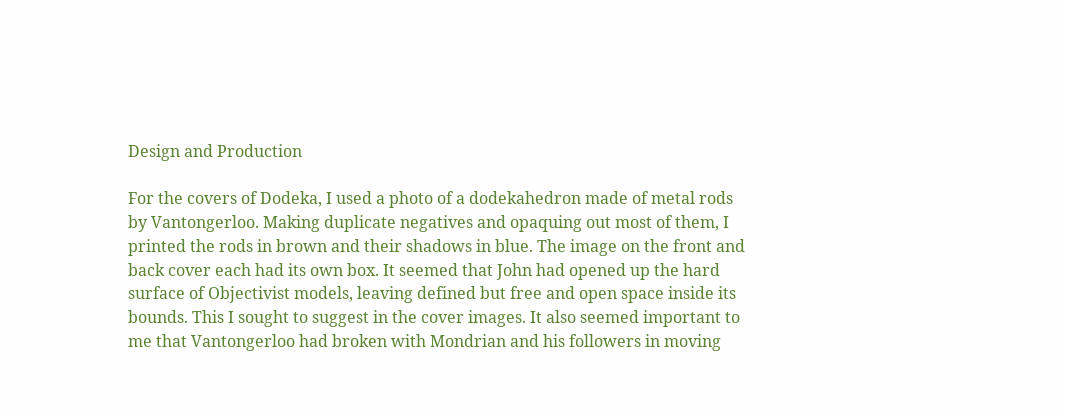Design and Production

For the covers of Dodeka, I used a photo of a dodekahedron made of metal rods by Vantongerloo. Making duplicate negatives and opaquing out most of them, I printed the rods in brown and their shadows in blue. The image on the front and back cover each had its own box. It seemed that John had opened up the hard surface of Objectivist models, leaving defined but free and open space inside its bounds. This I sought to suggest in the cover images. It also seemed important to me that Vantongerloo had broken with Mondrian and his followers in moving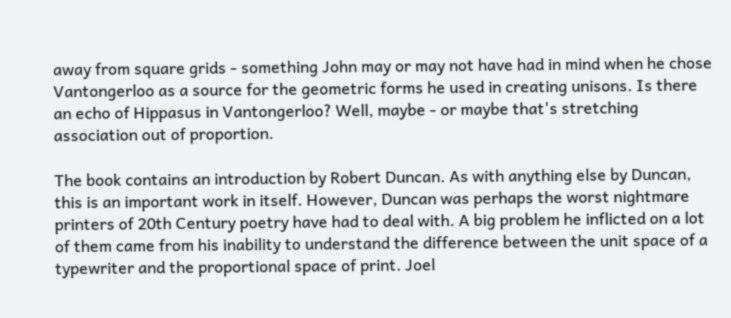away from square grids - something John may or may not have had in mind when he chose Vantongerloo as a source for the geometric forms he used in creating unisons. Is there an echo of Hippasus in Vantongerloo? Well, maybe - or maybe that's stretching association out of proportion.

The book contains an introduction by Robert Duncan. As with anything else by Duncan, this is an important work in itself. However, Duncan was perhaps the worst nightmare printers of 20th Century poetry have had to deal with. A big problem he inflicted on a lot of them came from his inability to understand the difference between the unit space of a typewriter and the proportional space of print. Joel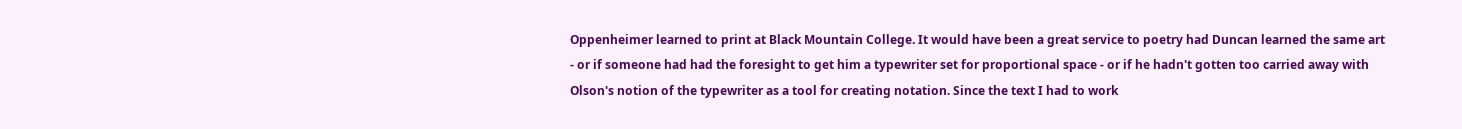Oppenheimer learned to print at Black Mountain College. It would have been a great service to poetry had Duncan learned the same art - or if someone had had the foresight to get him a typewriter set for proportional space - or if he hadn't gotten too carried away with Olson's notion of the typewriter as a tool for creating notation. Since the text I had to work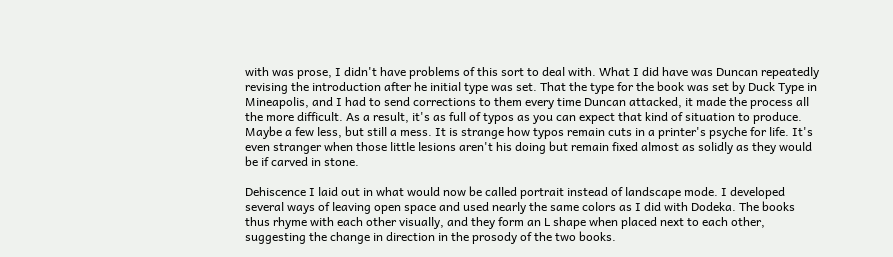with was prose, I didn't have problems of this sort to deal with. What I did have was Duncan repeatedly revising the introduction after he initial type was set. That the type for the book was set by Duck Type in Mineapolis, and I had to send corrections to them every time Duncan attacked, it made the process all the more difficult. As a result, it's as full of typos as you can expect that kind of situation to produce. Maybe a few less, but still a mess. It is strange how typos remain cuts in a printer's psyche for life. It's even stranger when those little lesions aren't his doing but remain fixed almost as solidly as they would be if carved in stone.

Dehiscence I laid out in what would now be called portrait instead of landscape mode. I developed several ways of leaving open space and used nearly the same colors as I did with Dodeka. The books thus rhyme with each other visually, and they form an L shape when placed next to each other, suggesting the change in direction in the prosody of the two books.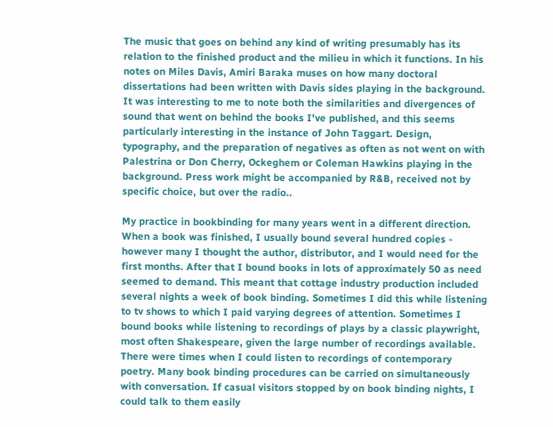The music that goes on behind any kind of writing presumably has its relation to the finished product and the milieu in which it functions. In his notes on Miles Davis, Amiri Baraka muses on how many doctoral dissertations had been written with Davis sides playing in the background. It was interesting to me to note both the similarities and divergences of sound that went on behind the books I've published, and this seems particularly interesting in the instance of John Taggart. Design, typography, and the preparation of negatives as often as not went on with Palestrina or Don Cherry, Ockeghem or Coleman Hawkins playing in the background. Press work might be accompanied by R&B, received not by specific choice, but over the radio..

My practice in bookbinding for many years went in a different direction. When a book was finished, I usually bound several hundred copies - however many I thought the author, distributor, and I would need for the first months. After that I bound books in lots of approximately 50 as need seemed to demand. This meant that cottage industry production included several nights a week of book binding. Sometimes I did this while listening to tv shows to which I paid varying degrees of attention. Sometimes I bound books while listening to recordings of plays by a classic playwright, most often Shakespeare, given the large number of recordings available. There were times when I could listen to recordings of contemporary poetry. Many book binding procedures can be carried on simultaneously with conversation. If casual visitors stopped by on book binding nights, I could talk to them easily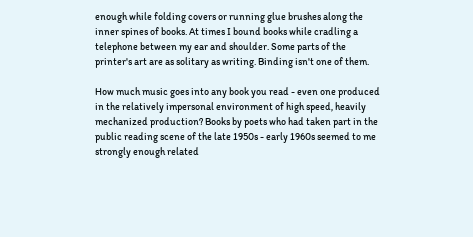enough while folding covers or running glue brushes along the inner spines of books. At times I bound books while cradling a telephone between my ear and shoulder. Some parts of the printer's art are as solitary as writing. Binding isn't one of them.

How much music goes into any book you read - even one produced in the relatively impersonal environment of high speed, heavily mechanized production? Books by poets who had taken part in the public reading scene of the late 1950s - early 1960s seemed to me strongly enough related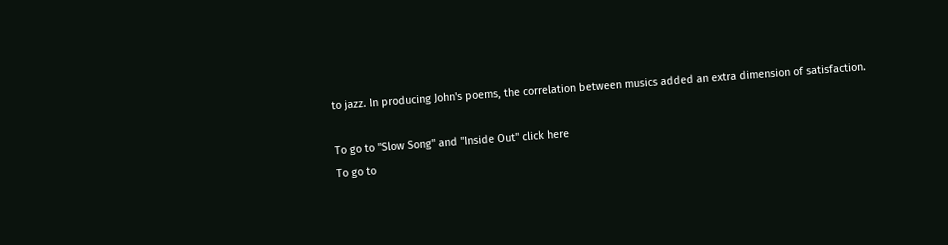to jazz. In producing John's poems, the correlation between musics added an extra dimension of satisfaction.

To go to "Slow Song" and "Inside Out" click here
To go to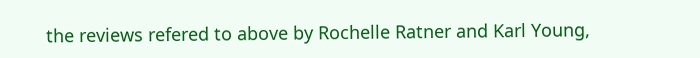the reviews refered to above by Rochelle Ratner and Karl Young,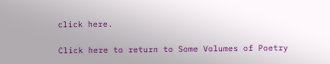click here.

Click here to return to Some Volumes of Poetry